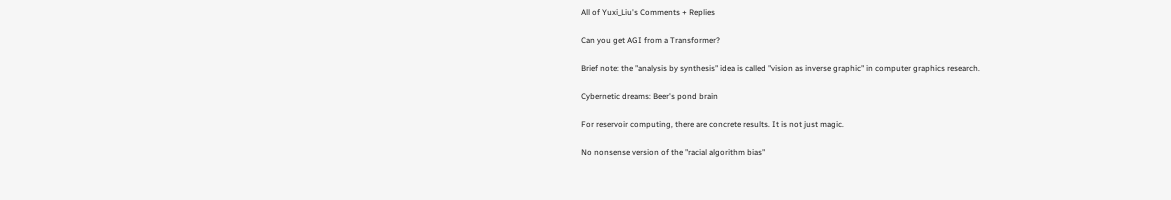All of Yuxi_Liu's Comments + Replies

Can you get AGI from a Transformer?

Brief note: the "analysis by synthesis" idea is called "vision as inverse graphic" in computer graphics research.

Cybernetic dreams: Beer's pond brain

For reservoir computing, there are concrete results. It is not just magic.

No nonsense version of the "racial algorithm bias"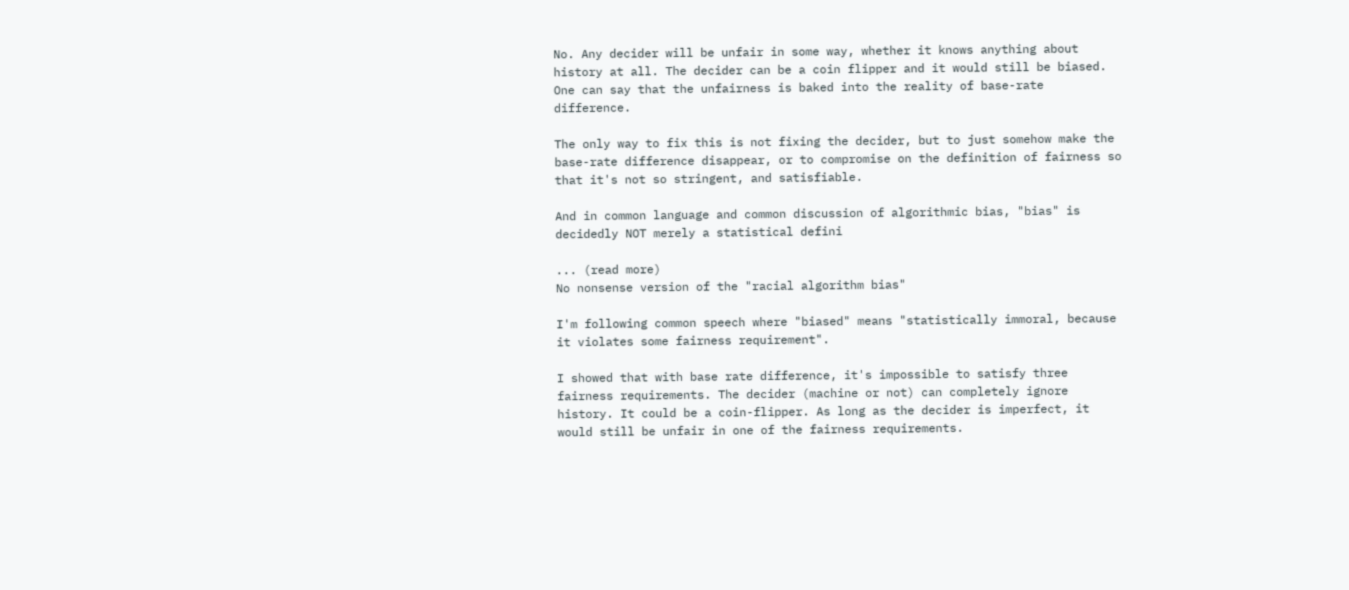No. Any decider will be unfair in some way, whether it knows anything about history at all. The decider can be a coin flipper and it would still be biased. One can say that the unfairness is baked into the reality of base-rate difference.

The only way to fix this is not fixing the decider, but to just somehow make the base-rate difference disappear, or to compromise on the definition of fairness so that it's not so stringent, and satisfiable.

And in common language and common discussion of algorithmic bias, "bias" is decidedly NOT merely a statistical defini

... (read more)
No nonsense version of the "racial algorithm bias"

I'm following common speech where "biased" means "statistically immoral, because it violates some fairness requirement".

I showed that with base rate difference, it's impossible to satisfy three fairness requirements. The decider (machine or not) can completely ignore history. It could be a coin-flipper. As long as the decider is imperfect, it would still be unfair in one of the fairness requirements.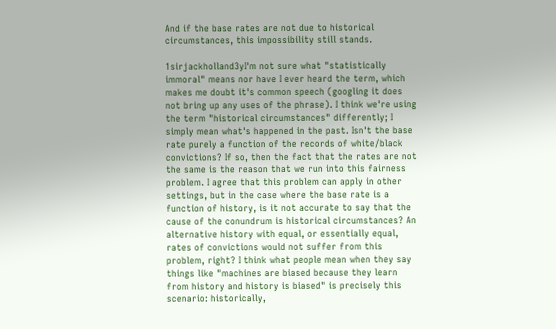And if the base rates are not due to historical circumstances, this impossibility still stands.

1sirjackholland3yI'm not sure what "statistically immoral" means nor have I ever heard the term, which makes me doubt it's common speech (googling it does not bring up any uses of the phrase). I think we're using the term "historical circumstances" differently; I simply mean what's happened in the past. Isn't the base rate purely a function of the records of white/black convictions? If so, then the fact that the rates are not the same is the reason that we run into this fairness problem. I agree that this problem can apply in other settings, but in the case where the base rate is a function of history, is it not accurate to say that the cause of the conundrum is historical circumstances? An alternative history with equal, or essentially equal, rates of convictions would not suffer from this problem, right? I think what people mean when they say things like "machines are biased because they learn from history and history is biased" is precisely this scenario: historically,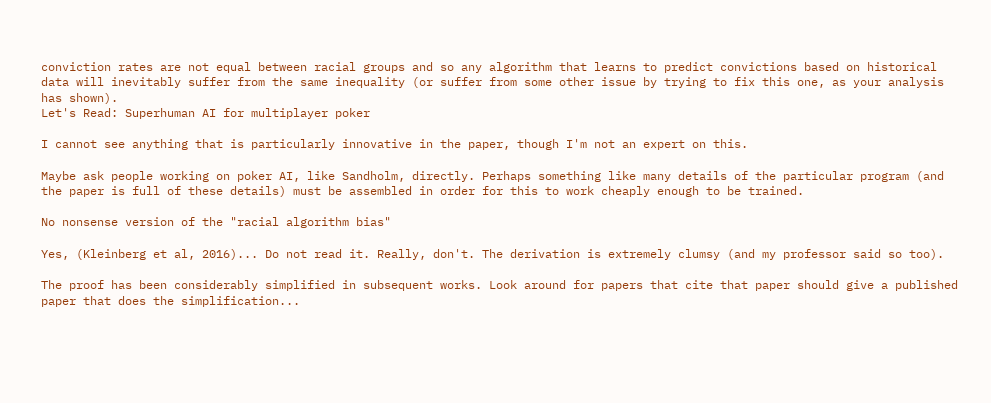conviction rates are not equal between racial groups and so any algorithm that learns to predict convictions based on historical data will inevitably suffer from the same inequality (or suffer from some other issue by trying to fix this one, as your analysis has shown).
Let's Read: Superhuman AI for multiplayer poker

I cannot see anything that is particularly innovative in the paper, though I'm not an expert on this.

Maybe ask people working on poker AI, like Sandholm, directly. Perhaps something like many details of the particular program (and the paper is full of these details) must be assembled in order for this to work cheaply enough to be trained.

No nonsense version of the "racial algorithm bias"

Yes, (Kleinberg et al, 2016)... Do not read it. Really, don't. The derivation is extremely clumsy (and my professor said so too).

The proof has been considerably simplified in subsequent works. Look around for papers that cite that paper should give a published paper that does the simplification...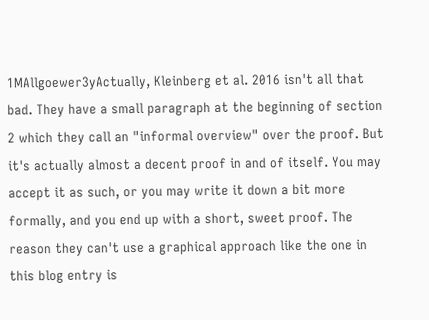1MAllgoewer3yActually, Kleinberg et al. 2016 isn't all that bad. They have a small paragraph at the beginning of section 2 which they call an "informal overview" over the proof. But it's actually almost a decent proof in and of itself. You may accept it as such, or you may write it down a bit more formally, and you end up with a short, sweet proof. The reason they can't use a graphical approach like the one in this blog entry is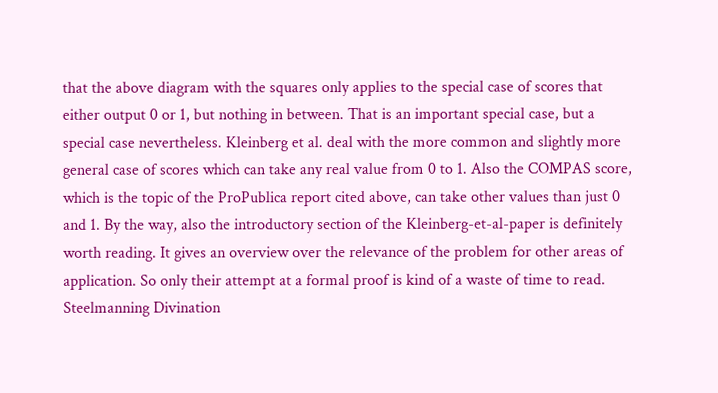that the above diagram with the squares only applies to the special case of scores that either output 0 or 1, but nothing in between. That is an important special case, but a special case nevertheless. Kleinberg et al. deal with the more common and slightly more general case of scores which can take any real value from 0 to 1. Also the COMPAS score, which is the topic of the ProPublica report cited above, can take other values than just 0 and 1. By the way, also the introductory section of the Kleinberg-et-al-paper is definitely worth reading. It gives an overview over the relevance of the problem for other areas of application. So only their attempt at a formal proof is kind of a waste of time to read.
Steelmanning Divination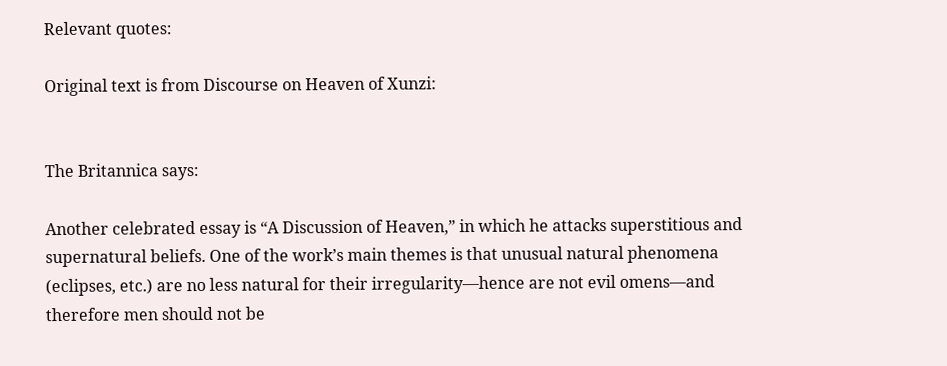Relevant quotes:

Original text is from Discourse on Heaven of Xunzi:


The Britannica says:

Another celebrated essay is “A Discussion of Heaven,” in which he attacks superstitious and supernatural beliefs. One of the work’s main themes is that unusual natural phenomena (eclipses, etc.) are no less natural for their irregularity—hence are not evil omens—and therefore men should not be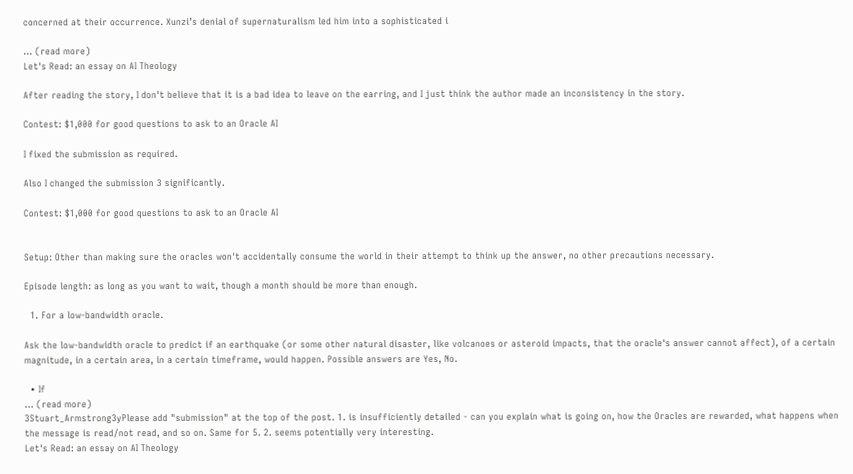concerned at their occurrence. Xunzi’s denial of supernaturalism led him into a sophisticated i

... (read more)
Let's Read: an essay on AI Theology

After reading the story, I don't believe that it is a bad idea to leave on the earring, and I just think the author made an inconsistency in the story.

Contest: $1,000 for good questions to ask to an Oracle AI

I fixed the submission as required.

Also I changed the submission 3 significantly.

Contest: $1,000 for good questions to ask to an Oracle AI


Setup: Other than making sure the oracles won't accidentally consume the world in their attempt to think up the answer, no other precautions necessary.

Episode length: as long as you want to wait, though a month should be more than enough.

  1. For a low-bandwidth oracle.

Ask the low-bandwidth oracle to predict if an earthquake (or some other natural disaster, like volcanoes or asteroid impacts, that the oracle's answer cannot affect), of a certain magnitude, in a certain area, in a certain timeframe, would happen. Possible answers are Yes, No.

  • If
... (read more)
3Stuart_Armstrong3yPlease add "submission" at the top of the post. 1. is insufficiently detailed - can you explain what is going on, how the Oracles are rewarded, what happens when the message is read/not read, and so on. Same for 5. 2. seems potentially very interesting.
Let's Read: an essay on AI Theology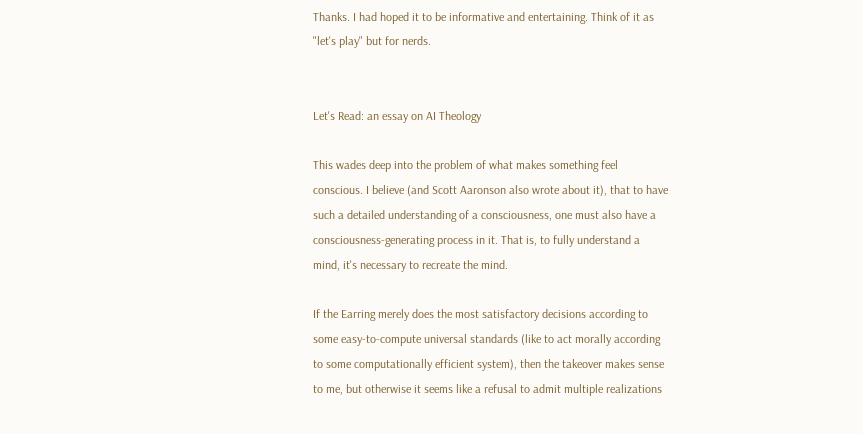Thanks. I had hoped it to be informative and entertaining. Think of it as "let's play" but for nerds.


Let's Read: an essay on AI Theology

This wades deep into the problem of what makes something feel conscious. I believe (and Scott Aaronson also wrote about it), that to have such a detailed understanding of a consciousness, one must also have a consciousness-generating process in it. That is, to fully understand a mind, it's necessary to recreate the mind.

If the Earring merely does the most satisfactory decisions according to some easy-to-compute universal standards (like to act morally according to some computationally efficient system), then the takeover makes sense to me, but otherwise it seems like a refusal to admit multiple realizations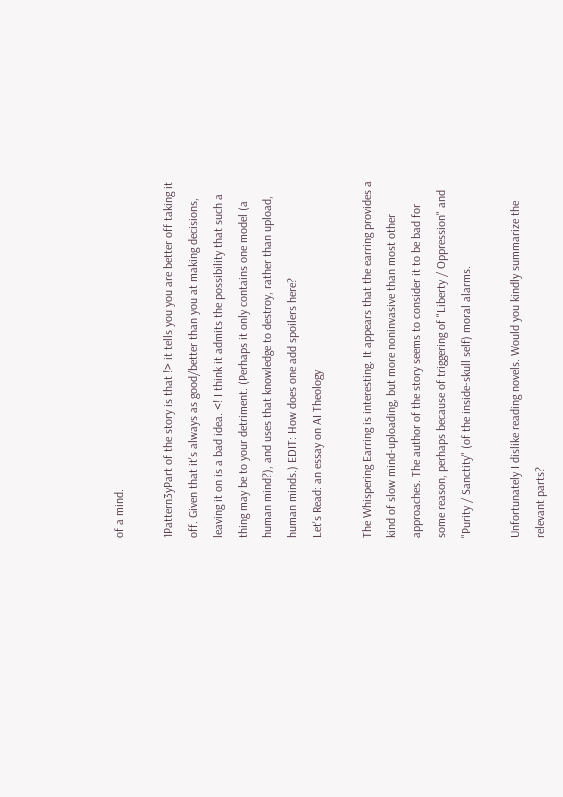of a mind.

1Pattern3yPart of the story is that !> it tells you you are better off taking it off. Given that it's always as good/better than you at making decisions, leaving it on is a bad idea. <! I think it admits the possibility that such a thing may be to your detriment. (Perhaps it only contains one model (a human mind?), and uses that knowledge to destroy, rather than upload, human minds.) EDIT: How does one add spoilers here?
Let's Read: an essay on AI Theology

The Whispering Earring is interesting. It appears that the earring provides a kind of slow mind-uploading, but more noninvasive than most other approaches. The author of the story seems to consider it to be bad for some reason, perhaps because of triggering of "Liberty / Oppression" and "Purity / Sanctity" (of the inside-skull self) moral alarms.

Unfortunately I dislike reading novels. Would you kindly summarize the relevant parts?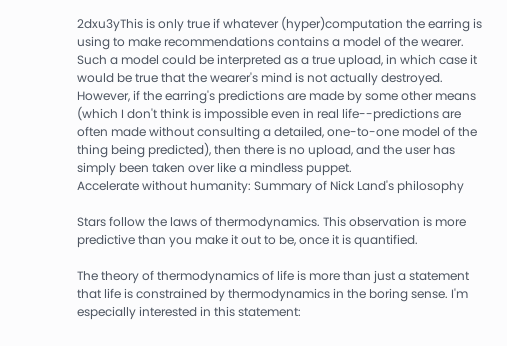2dxu3yThis is only true if whatever (hyper)computation the earring is using to make recommendations contains a model of the wearer. Such a model could be interpreted as a true upload, in which case it would be true that the wearer's mind is not actually destroyed. However, if the earring's predictions are made by some other means (which I don't think is impossible even in real life--predictions are often made without consulting a detailed, one-to-one model of the thing being predicted), then there is no upload, and the user has simply been taken over like a mindless puppet.
Accelerate without humanity: Summary of Nick Land's philosophy

Stars follow the laws of thermodynamics. This observation is more predictive than you make it out to be, once it is quantified.

The theory of thermodynamics of life is more than just a statement that life is constrained by thermodynamics in the boring sense. I'm especially interested in this statement: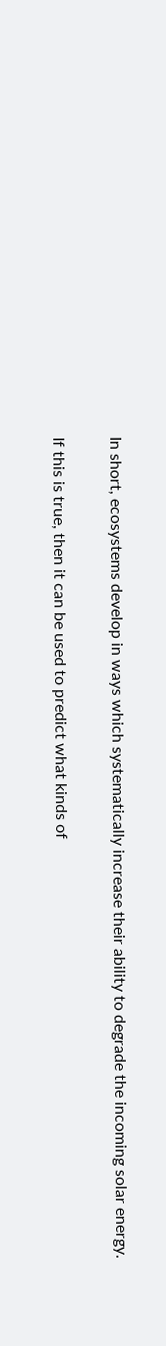In short, ecosystems develop in ways which systematically increase their ability to degrade the incoming solar energy.

If this is true, then it can be used to predict what kinds of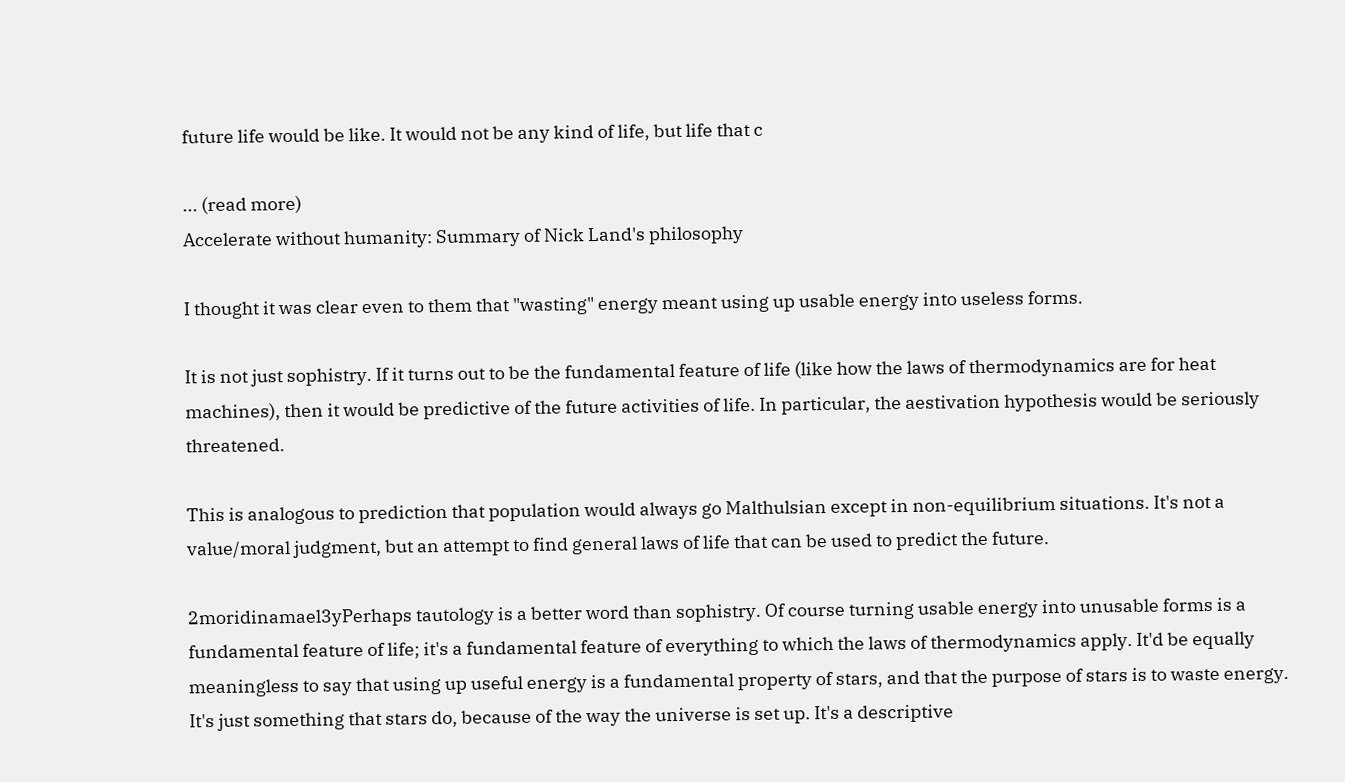future life would be like. It would not be any kind of life, but life that c

... (read more)
Accelerate without humanity: Summary of Nick Land's philosophy

I thought it was clear even to them that "wasting" energy meant using up usable energy into useless forms.

It is not just sophistry. If it turns out to be the fundamental feature of life (like how the laws of thermodynamics are for heat machines), then it would be predictive of the future activities of life. In particular, the aestivation hypothesis would be seriously threatened.

This is analogous to prediction that population would always go Malthulsian except in non-equilibrium situations. It's not a value/moral judgment, but an attempt to find general laws of life that can be used to predict the future.

2moridinamael3yPerhaps tautology is a better word than sophistry. Of course turning usable energy into unusable forms is a fundamental feature of life; it's a fundamental feature of everything to which the laws of thermodynamics apply. It'd be equally meaningless to say that using up useful energy is a fundamental property of stars, and that the purpose of stars is to waste energy. It's just something that stars do, because of the way the universe is set up. It's a descriptive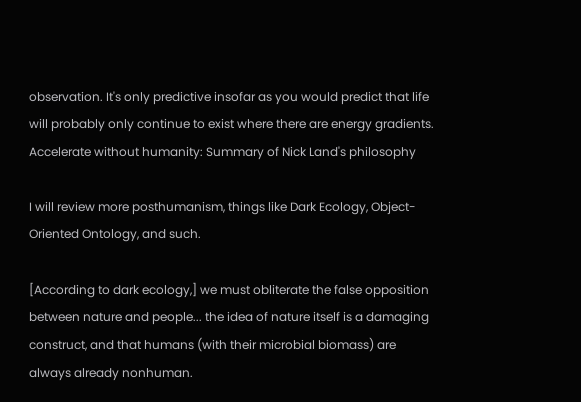observation. It's only predictive insofar as you would predict that life will probably only continue to exist where there are energy gradients.
Accelerate without humanity: Summary of Nick Land's philosophy

I will review more posthumanism, things like Dark Ecology, Object-Oriented Ontology, and such.

[According to dark ecology,] we must obliterate the false opposition between nature and people... the idea of nature itself is a damaging construct, and that humans (with their microbial biomass) are always already nonhuman.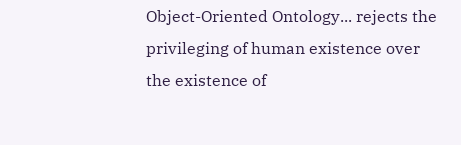Object-Oriented Ontology... rejects the privileging of human existence over the existence of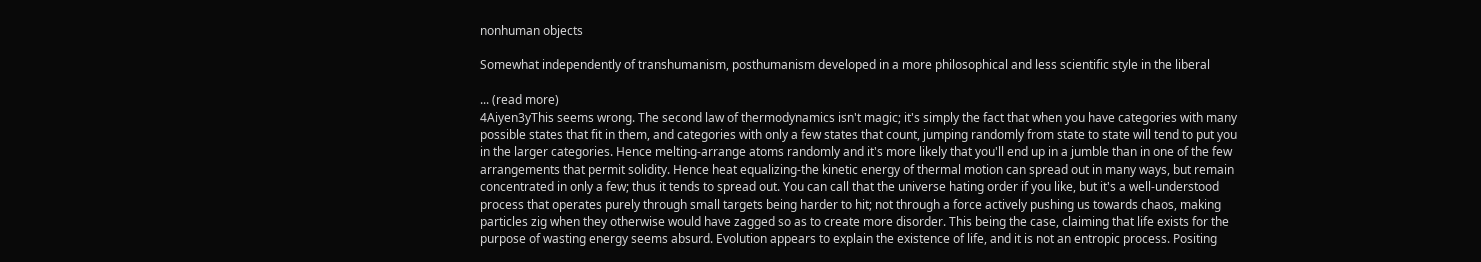nonhuman objects

Somewhat independently of transhumanism, posthumanism developed in a more philosophical and less scientific style in the liberal

... (read more)
4Aiyen3yThis seems wrong. The second law of thermodynamics isn't magic; it's simply the fact that when you have categories with many possible states that fit in them, and categories with only a few states that count, jumping randomly from state to state will tend to put you in the larger categories. Hence melting-arrange atoms randomly and it's more likely that you'll end up in a jumble than in one of the few arrangements that permit solidity. Hence heat equalizing-the kinetic energy of thermal motion can spread out in many ways, but remain concentrated in only a few; thus it tends to spread out. You can call that the universe hating order if you like, but it's a well-understood process that operates purely through small targets being harder to hit; not through a force actively pushing us towards chaos, making particles zig when they otherwise would have zagged so as to create more disorder. This being the case, claiming that life exists for the purpose of wasting energy seems absurd. Evolution appears to explain the existence of life, and it is not an entropic process. Positing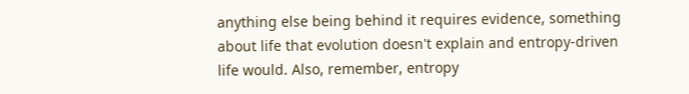anything else being behind it requires evidence, something about life that evolution doesn't explain and entropy-driven life would. Also, remember, entropy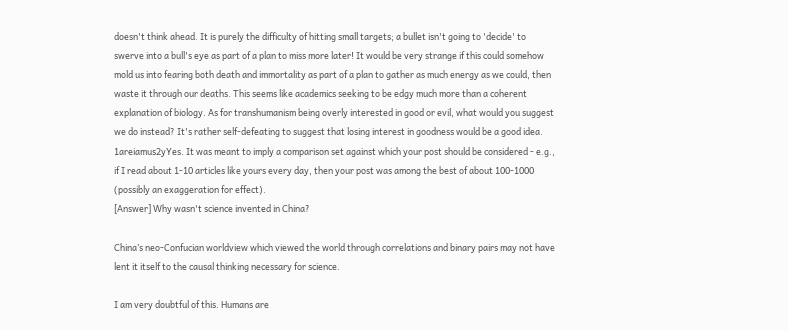doesn't think ahead. It is purely the difficulty of hitting small targets; a bullet isn't going to 'decide' to swerve into a bull's eye as part of a plan to miss more later! It would be very strange if this could somehow mold us into fearing both death and immortality as part of a plan to gather as much energy as we could, then waste it through our deaths. This seems like academics seeking to be edgy much more than a coherent explanation of biology. As for transhumanism being overly interested in good or evil, what would you suggest we do instead? It's rather self-defeating to suggest that losing interest in goodness would be a good idea.
1areiamus2yYes. It was meant to imply a comparison set against which your post should be considered - e.g., if I read about 1-10 articles like yours every day, then your post was among the best of about 100-1000 (possibly an exaggeration for effect).
[Answer] Why wasn't science invented in China?

China’s neo-Confucian worldview which viewed the world through correlations and binary pairs may not have lent it itself to the causal thinking necessary for science.

I am very doubtful of this. Humans are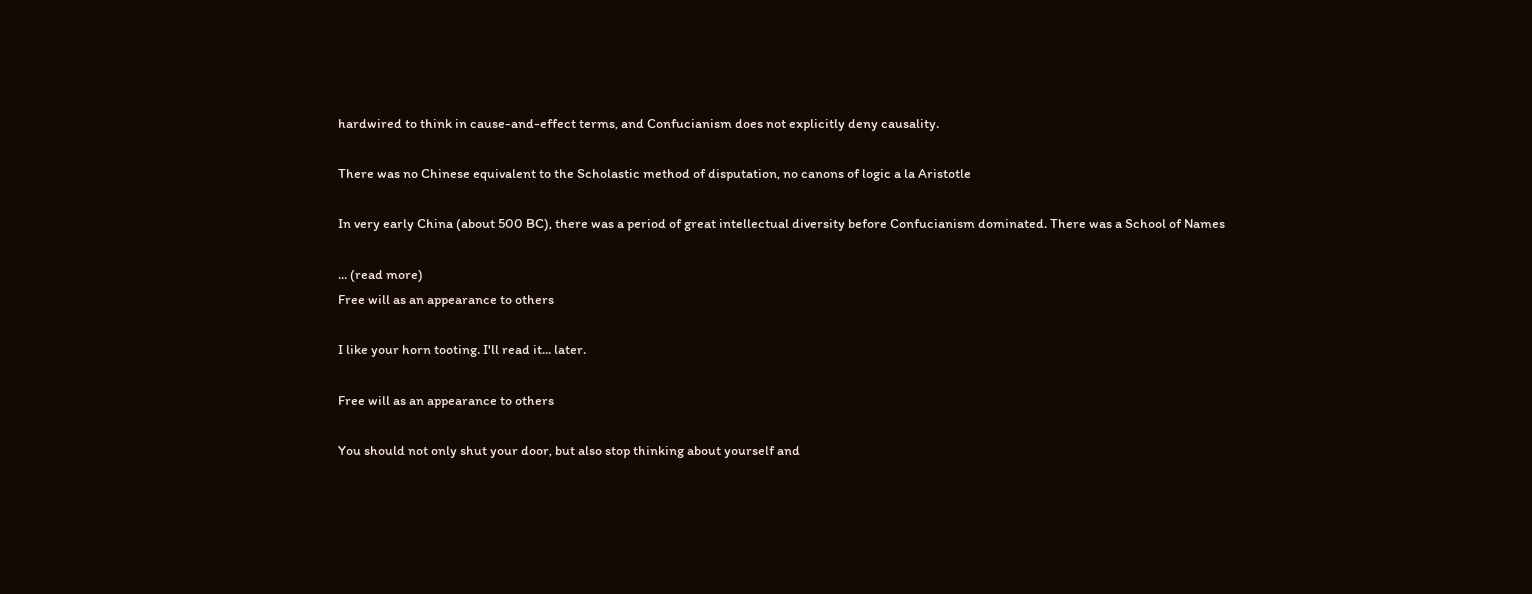hardwired to think in cause-and-effect terms, and Confucianism does not explicitly deny causality.

There was no Chinese equivalent to the Scholastic method of disputation, no canons of logic a la Aristotle

In very early China (about 500 BC), there was a period of great intellectual diversity before Confucianism dominated. There was a School of Names

... (read more)
Free will as an appearance to others

I like your horn tooting. I'll read it... later.

Free will as an appearance to others

You should not only shut your door, but also stop thinking about yourself and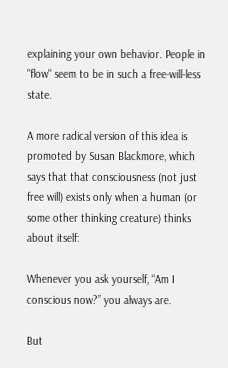explaining your own behavior. People in "flow" seem to be in such a free-will-less state.

A more radical version of this idea is promoted by Susan Blackmore, which says that that consciousness (not just free will) exists only when a human (or some other thinking creature) thinks about itself:

Whenever you ask yourself, “Am I conscious now?” you always are.

But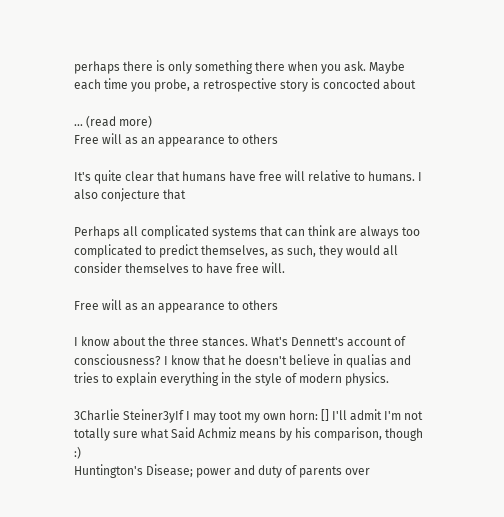perhaps there is only something there when you ask. Maybe each time you probe, a retrospective story is concocted about

... (read more)
Free will as an appearance to others

It's quite clear that humans have free will relative to humans. I also conjecture that

Perhaps all complicated systems that can think are always too complicated to predict themselves, as such, they would all consider themselves to have free will.

Free will as an appearance to others

I know about the three stances. What's Dennett's account of consciousness? I know that he doesn't believe in qualias and tries to explain everything in the style of modern physics.

3Charlie Steiner3yIf I may toot my own horn: [] I'll admit I'm not totally sure what Said Achmiz means by his comparison, though :)
Huntington's Disease; power and duty of parents over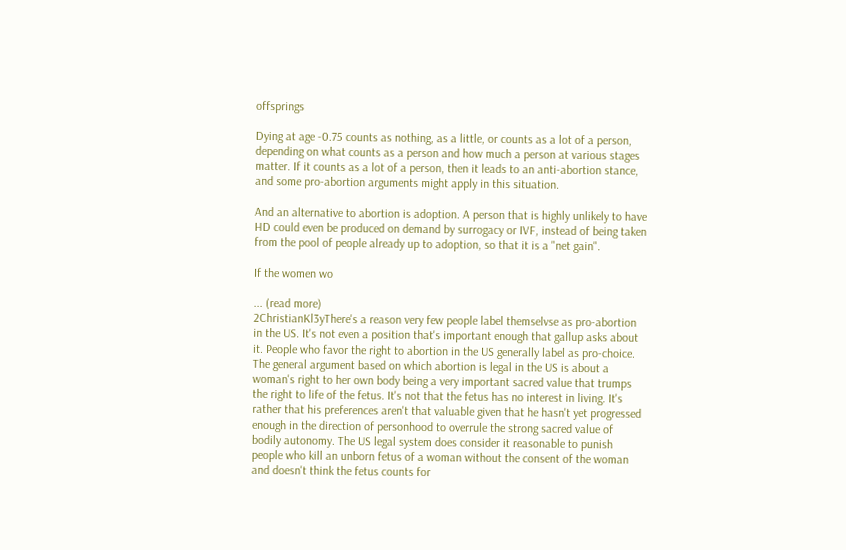offsprings

Dying at age -0.75 counts as nothing, as a little, or counts as a lot of a person, depending on what counts as a person and how much a person at various stages matter. If it counts as a lot of a person, then it leads to an anti-abortion stance, and some pro-abortion arguments might apply in this situation.

And an alternative to abortion is adoption. A person that is highly unlikely to have HD could even be produced on demand by surrogacy or IVF, instead of being taken from the pool of people already up to adoption, so that it is a "net gain".

If the women wo

... (read more)
2ChristianKl3yThere's a reason very few people label themselvse as pro-abortion in the US. It's not even a position that's important enough that gallup asks about it. People who favor the right to abortion in the US generally label as pro-choice. The general argument based on which abortion is legal in the US is about a woman's right to her own body being a very important sacred value that trumps the right to life of the fetus. It's not that the fetus has no interest in living. It's rather that his preferences aren't that valuable given that he hasn't yet progressed enough in the direction of personhood to overrule the strong sacred value of bodily autonomy. The US legal system does consider it reasonable to punish people who kill an unborn fetus of a woman without the consent of the woman and doesn't think the fetus counts for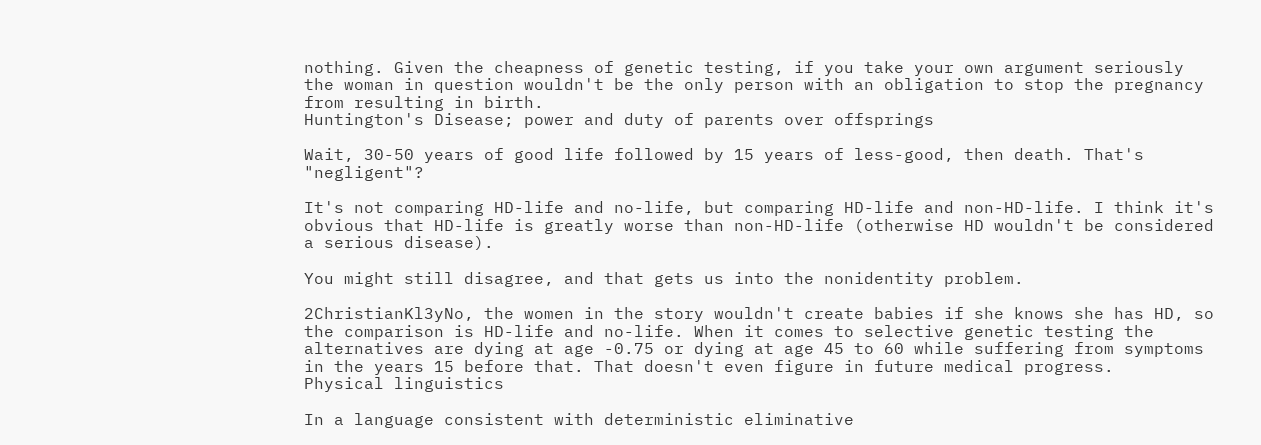nothing. Given the cheapness of genetic testing, if you take your own argument seriously the woman in question wouldn't be the only person with an obligation to stop the pregnancy from resulting in birth.
Huntington's Disease; power and duty of parents over offsprings

Wait, 30-50 years of good life followed by 15 years of less-good, then death. That's "negligent"?

It's not comparing HD-life and no-life, but comparing HD-life and non-HD-life. I think it's obvious that HD-life is greatly worse than non-HD-life (otherwise HD wouldn't be considered a serious disease).

You might still disagree, and that gets us into the nonidentity problem.

2ChristianKl3yNo, the women in the story wouldn't create babies if she knows she has HD, so the comparison is HD-life and no-life. When it comes to selective genetic testing the alternatives are dying at age -0.75 or dying at age 45 to 60 while suffering from symptoms in the years 15 before that. That doesn't even figure in future medical progress.
Physical linguistics

In a language consistent with deterministic eliminative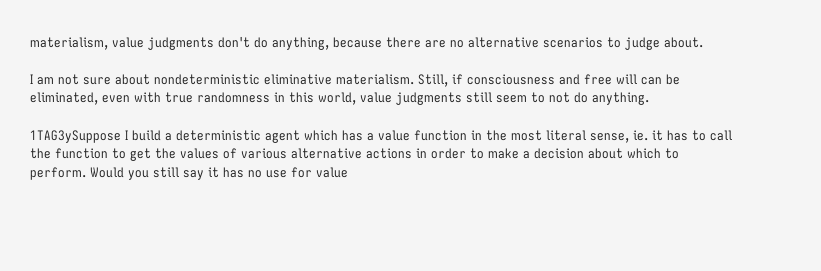materialism, value judgments don't do anything, because there are no alternative scenarios to judge about.

I am not sure about nondeterministic eliminative materialism. Still, if consciousness and free will can be eliminated, even with true randomness in this world, value judgments still seem to not do anything.

1TAG3ySuppose I build a deterministic agent which has a value function in the most literal sense, ie. it has to call the function to get the values of various alternative actions in order to make a decision about which to perform. Would you still say it has no use for value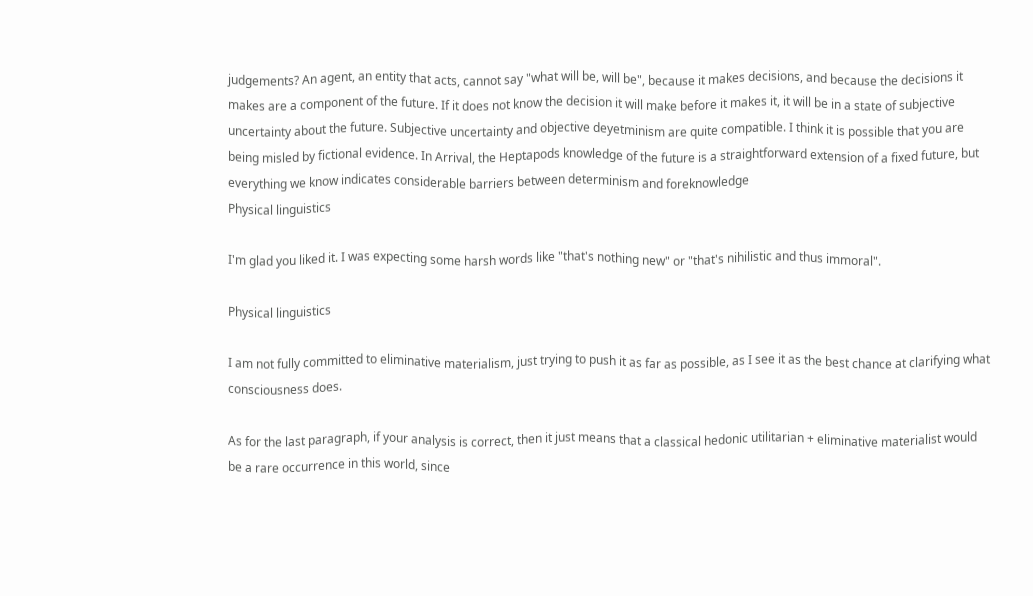judgements? An agent, an entity that acts, cannot say "what will be, will be", because it makes decisions, and because the decisions it makes are a component of the future. If it does not know the decision it will make before it makes it, it will be in a state of subjective uncertainty about the future. Subjective uncertainty and objective deyetminism are quite compatible. I think it is possible that you are being misled by fictional evidence. In Arrival, the Heptapods knowledge of the future is a straightforward extension of a fixed future, but everything we know indicates considerable barriers between determinism and foreknowledge
Physical linguistics

I'm glad you liked it. I was expecting some harsh words like "that's nothing new" or "that's nihilistic and thus immoral".

Physical linguistics

I am not fully committed to eliminative materialism, just trying to push it as far as possible, as I see it as the best chance at clarifying what consciousness does.

As for the last paragraph, if your analysis is correct, then it just means that a classical hedonic utilitarian + eliminative materialist would be a rare occurrence in this world, since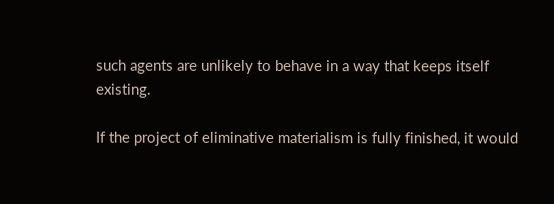such agents are unlikely to behave in a way that keeps itself existing.

If the project of eliminative materialism is fully finished, it would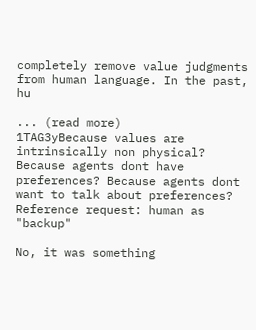completely remove value judgments from human language. In the past, hu

... (read more)
1TAG3yBecause values are intrinsically non physical? Because agents dont have preferences? Because agents dont want to talk about preferences?
Reference request: human as "backup"

No, it was something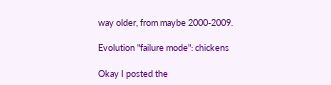way older, from maybe 2000-2009.

Evolution "failure mode": chickens

Okay I posted the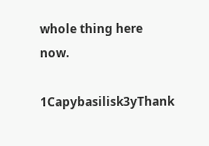whole thing here now.

1Capybasilisk3yThank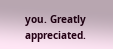you. Greatly appreciated.